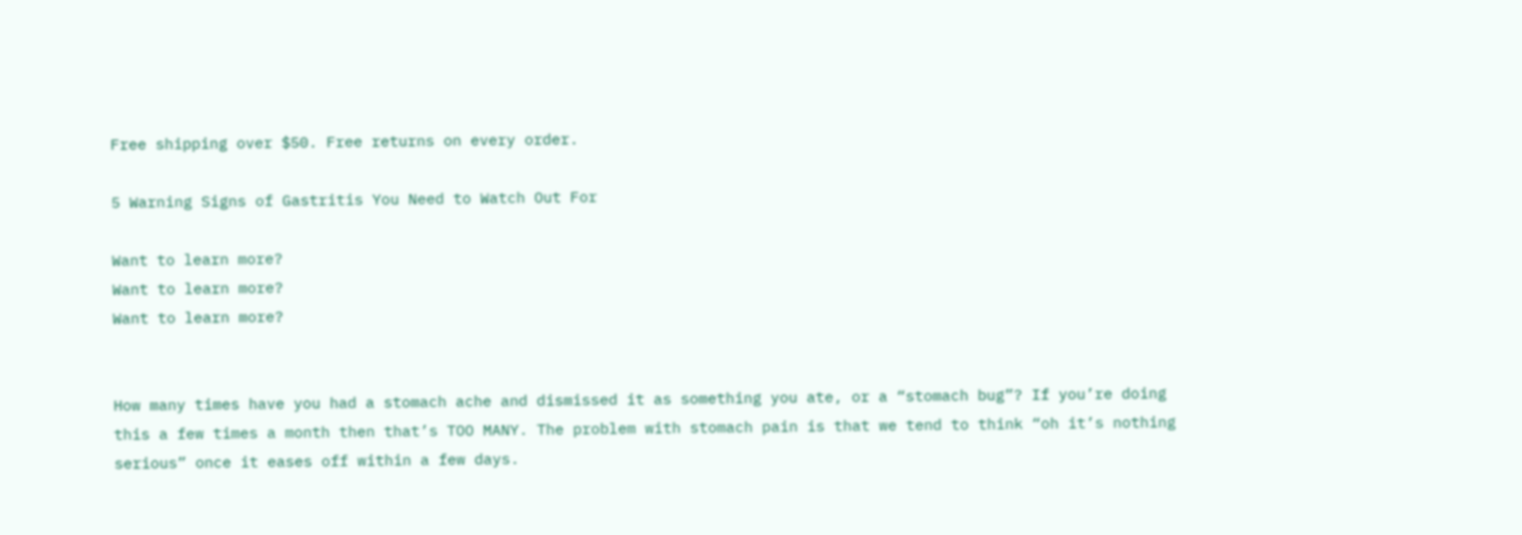Free shipping over $50. Free returns on every order.

5 Warning Signs of Gastritis You Need to Watch Out For

Want to learn more?
Want to learn more?
Want to learn more?


How many times have you had a stomach ache and dismissed it as something you ate, or a “stomach bug”? If you’re doing this a few times a month then that’s TOO MANY. The problem with stomach pain is that we tend to think “oh it’s nothing serious” once it eases off within a few days.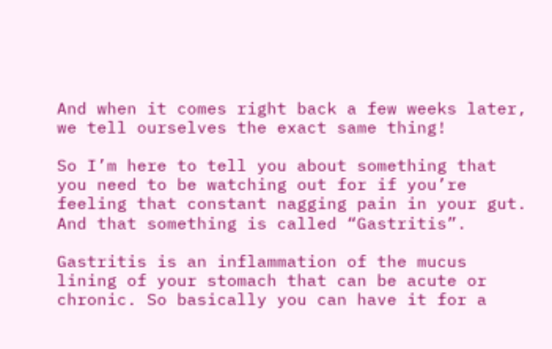And when it comes right back a few weeks later, we tell ourselves the exact same thing!

So I’m here to tell you about something that you need to be watching out for if you’re feeling that constant nagging pain in your gut. And that something is called “Gastritis”.

Gastritis is an inflammation of the mucus lining of your stomach that can be acute or chronic. So basically you can have it for a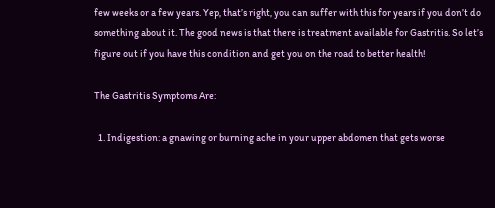few weeks or a few years. Yep, that’s right, you can suffer with this for years if you don’t do something about it. The good news is that there is treatment available for Gastritis. So let’s figure out if you have this condition and get you on the road to better health!

The Gastritis Symptoms Are:

  1. Indigestion: a gnawing or burning ache in your upper abdomen that gets worse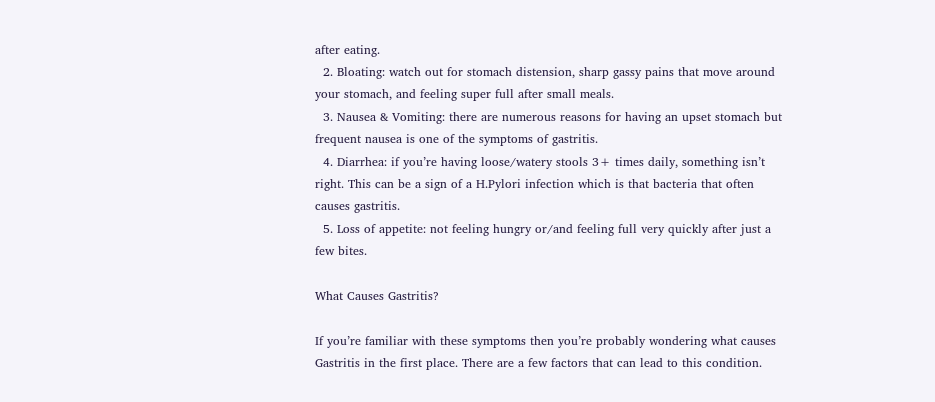after eating.
  2. Bloating: watch out for stomach distension, sharp gassy pains that move around your stomach, and feeling super full after small meals.
  3. Nausea & Vomiting: there are numerous reasons for having an upset stomach but frequent nausea is one of the symptoms of gastritis.
  4. Diarrhea: if you’re having loose/watery stools 3+ times daily, something isn’t right. This can be a sign of a H.Pylori infection which is that bacteria that often causes gastritis.
  5. Loss of appetite: not feeling hungry or/and feeling full very quickly after just a few bites.

What Causes Gastritis?

If you’re familiar with these symptoms then you’re probably wondering what causes Gastritis in the first place. There are a few factors that can lead to this condition.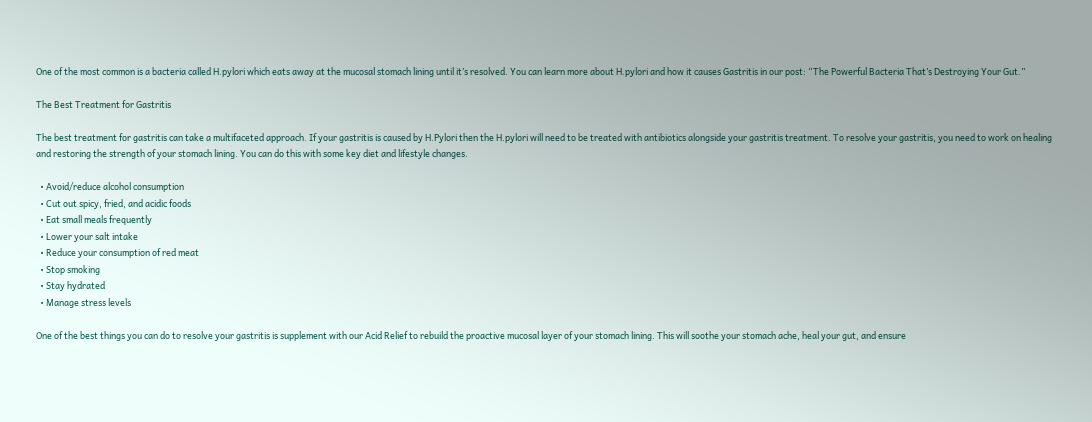One of the most common is a bacteria called H.pylori which eats away at the mucosal stomach lining until it’s resolved. You can learn more about H.pylori and how it causes Gastritis in our post: “The Powerful Bacteria That’s Destroying Your Gut.”

The Best Treatment for Gastritis

The best treatment for gastritis can take a multifaceted approach. If your gastritis is caused by H.Pylori then the H.pylori will need to be treated with antibiotics alongside your gastritis treatment. To resolve your gastritis, you need to work on healing and restoring the strength of your stomach lining. You can do this with some key diet and lifestyle changes.

  • Avoid/reduce alcohol consumption
  • Cut out spicy, fried, and acidic foods
  • Eat small meals frequently
  • Lower your salt intake
  • Reduce your consumption of red meat
  • Stop smoking
  • Stay hydrated
  • Manage stress levels

One of the best things you can do to resolve your gastritis is supplement with our Acid Relief to rebuild the proactive mucosal layer of your stomach lining. This will soothe your stomach ache, heal your gut, and ensure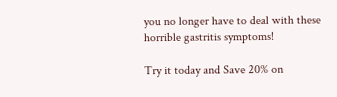you no longer have to deal with these horrible gastritis symptoms!

Try it today and Save 20% on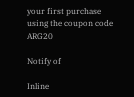your first purchase using the coupon code ARG20

Notify of

Inline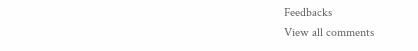Feedbacks
View all comments